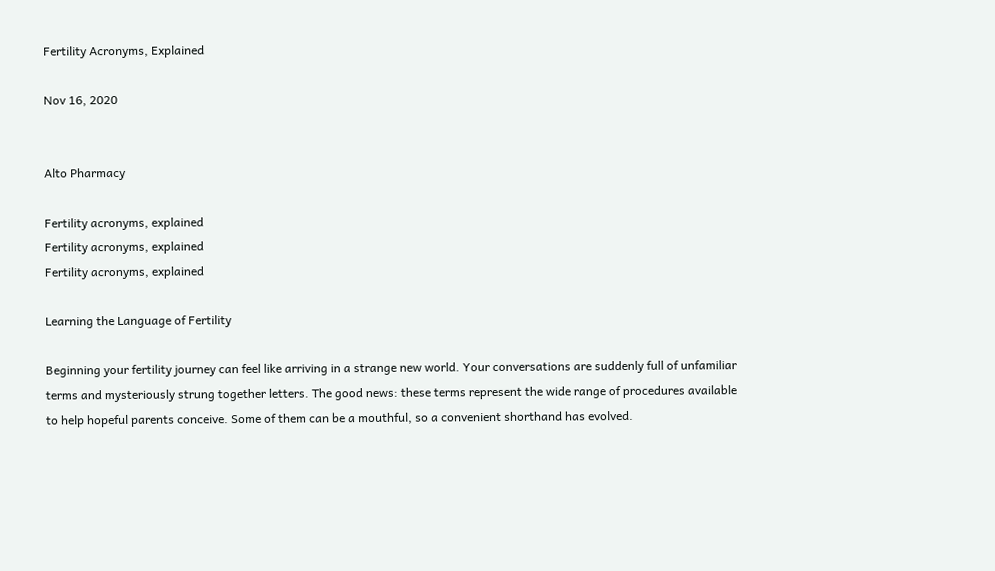Fertility Acronyms, Explained

Nov 16, 2020


Alto Pharmacy

Fertility acronyms, explained
Fertility acronyms, explained
Fertility acronyms, explained

Learning the Language of Fertility

Beginning your fertility journey can feel like arriving in a strange new world. Your conversations are suddenly full of unfamiliar terms and mysteriously strung together letters. The good news: these terms represent the wide range of procedures available to help hopeful parents conceive. Some of them can be a mouthful, so a convenient shorthand has evolved.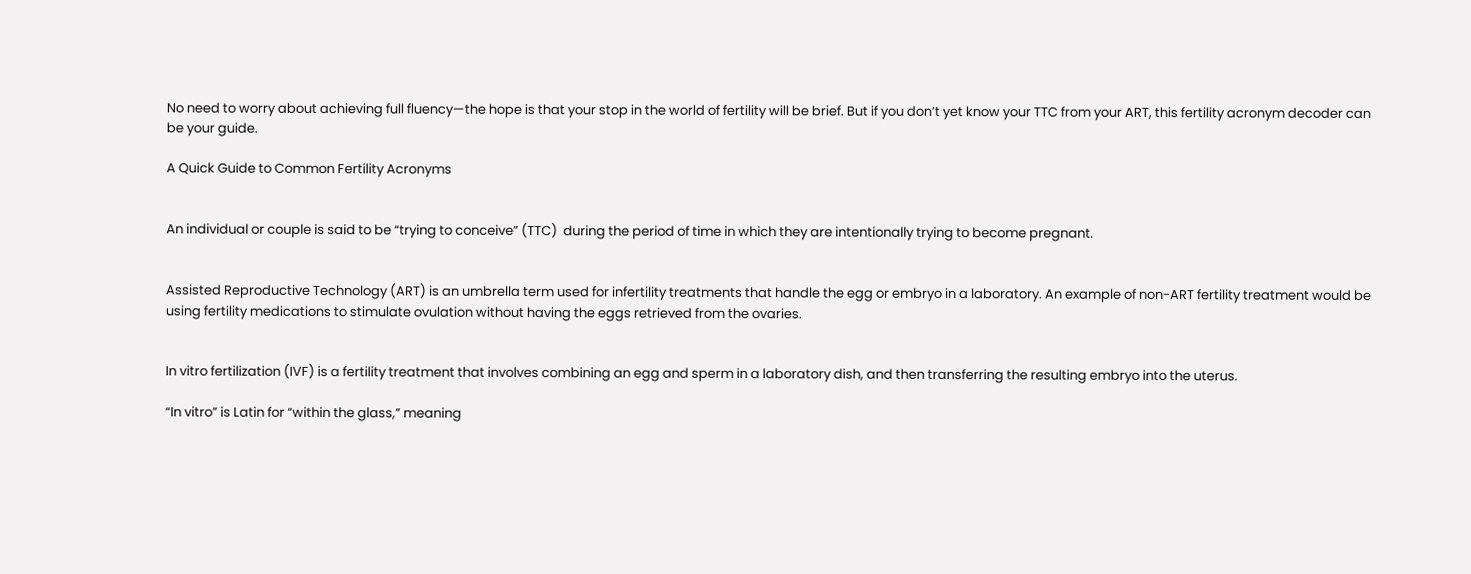No need to worry about achieving full fluency—the hope is that your stop in the world of fertility will be brief. But if you don’t yet know your TTC from your ART, this fertility acronym decoder can be your guide.

A Quick Guide to Common Fertility Acronyms


An individual or couple is said to be “trying to conceive” (TTC)  during the period of time in which they are intentionally trying to become pregnant.


Assisted Reproductive Technology (ART) is an umbrella term used for infertility treatments that handle the egg or embryo in a laboratory. An example of non-ART fertility treatment would be using fertility medications to stimulate ovulation without having the eggs retrieved from the ovaries.


In vitro fertilization (IVF) is a fertility treatment that involves combining an egg and sperm in a laboratory dish, and then transferring the resulting embryo into the uterus.

“In vitro” is Latin for “within the glass,” meaning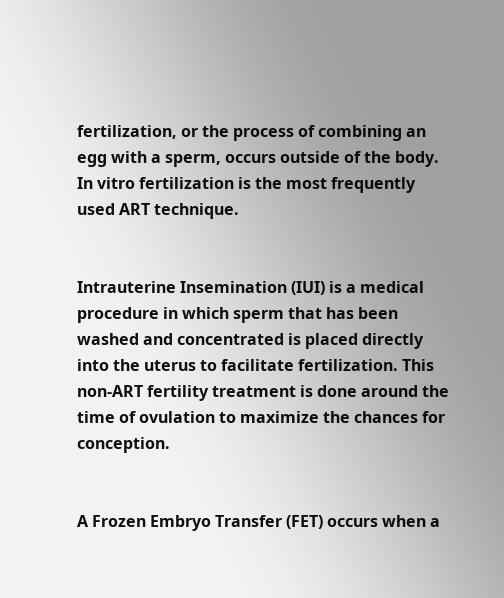fertilization, or the process of combining an egg with a sperm, occurs outside of the body. In vitro fertilization is the most frequently used ART technique.


Intrauterine Insemination (IUI) is a medical procedure in which sperm that has been washed and concentrated is placed directly into the uterus to facilitate fertilization. This non-ART fertility treatment is done around the time of ovulation to maximize the chances for conception.


A Frozen Embryo Transfer (FET) occurs when a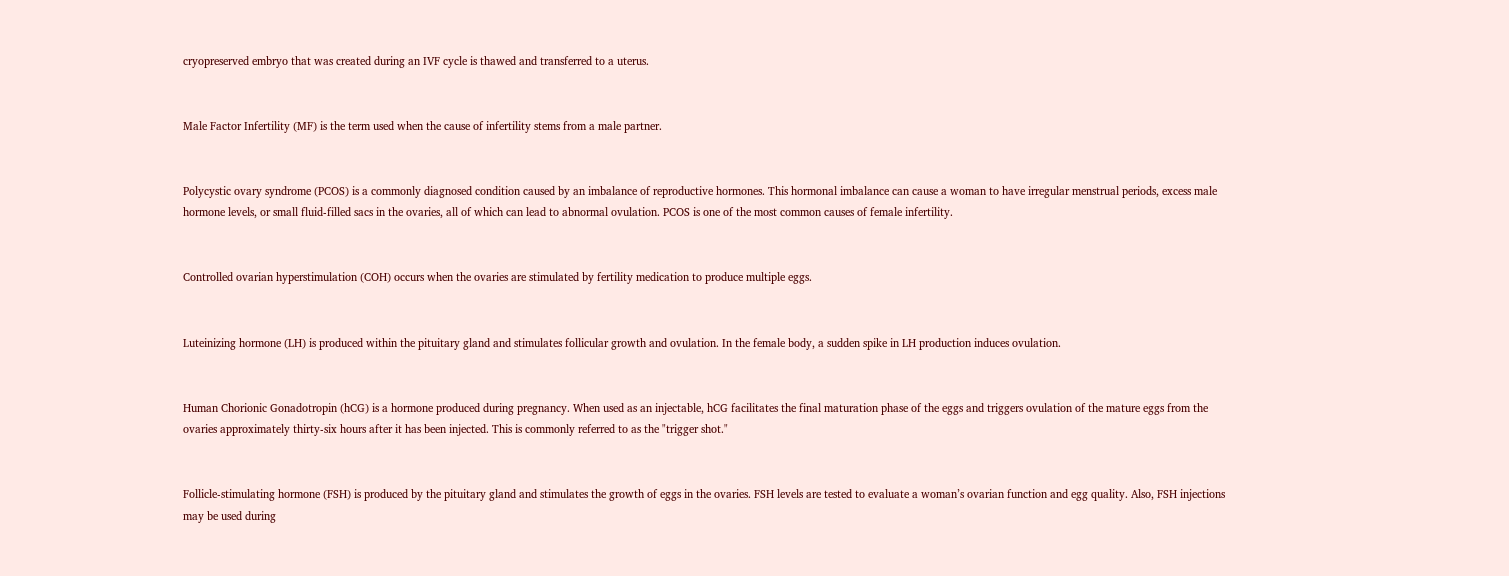cryopreserved embryo that was created during an IVF cycle is thawed and transferred to a uterus.


Male Factor Infertility (MF) is the term used when the cause of infertility stems from a male partner.


Polycystic ovary syndrome (PCOS) is a commonly diagnosed condition caused by an imbalance of reproductive hormones. This hormonal imbalance can cause a woman to have irregular menstrual periods, excess male hormone levels, or small fluid-filled sacs in the ovaries, all of which can lead to abnormal ovulation. PCOS is one of the most common causes of female infertility.


Controlled ovarian hyperstimulation (COH) occurs when the ovaries are stimulated by fertility medication to produce multiple eggs.


Luteinizing hormone (LH) is produced within the pituitary gland and stimulates follicular growth and ovulation. In the female body, a sudden spike in LH production induces ovulation.


Human Chorionic Gonadotropin (hCG) is a hormone produced during pregnancy. When used as an injectable, hCG facilitates the final maturation phase of the eggs and triggers ovulation of the mature eggs from the ovaries approximately thirty-six hours after it has been injected. This is commonly referred to as the "trigger shot."


Follicle-stimulating hormone (FSH) is produced by the pituitary gland and stimulates the growth of eggs in the ovaries. FSH levels are tested to evaluate a woman’s ovarian function and egg quality. Also, FSH injections may be used during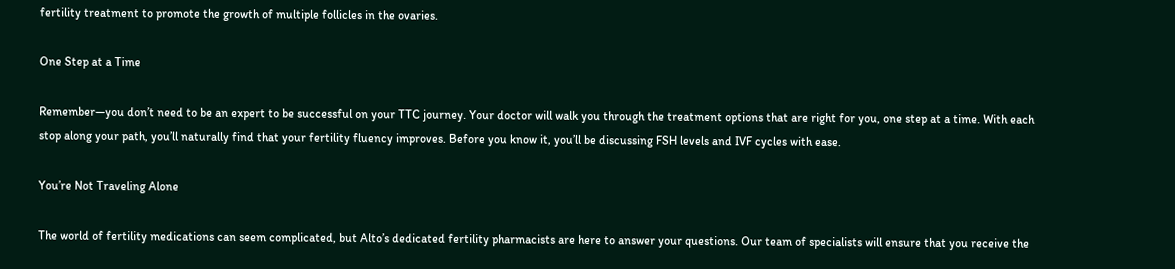fertility treatment to promote the growth of multiple follicles in the ovaries.

One Step at a Time

Remember—you don’t need to be an expert to be successful on your TTC journey. Your doctor will walk you through the treatment options that are right for you, one step at a time. With each stop along your path, you’ll naturally find that your fertility fluency improves. Before you know it, you’ll be discussing FSH levels and IVF cycles with ease.

You’re Not Traveling Alone

The world of fertility medications can seem complicated, but Alto’s dedicated fertility pharmacists are here to answer your questions. Our team of specialists will ensure that you receive the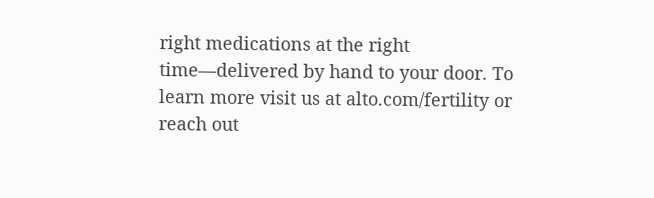right medications at the right time—delivered by hand to your door. To learn more visit us at alto.com/fertility or reach out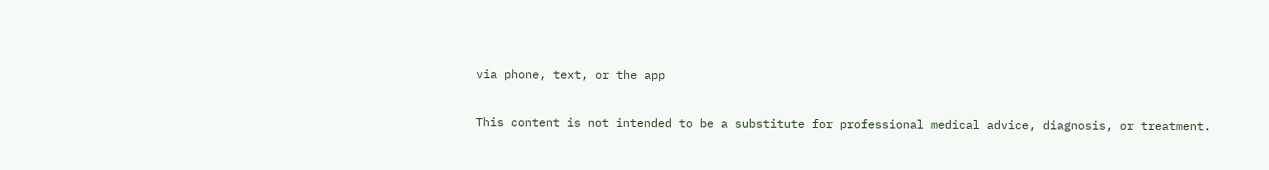via phone, text, or the app

This content is not intended to be a substitute for professional medical advice, diagnosis, or treatment.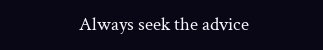Always seek the advice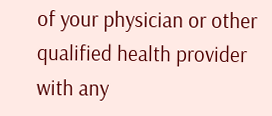of your physician or other qualified health provider with any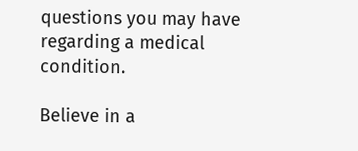questions you may have regarding a medical condition.

Believe in a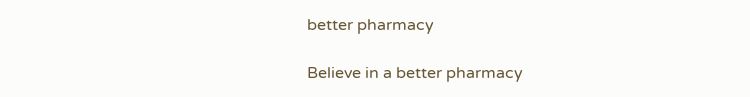better pharmacy

Believe in a better pharmacy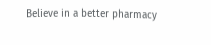Believe in a better pharmacy